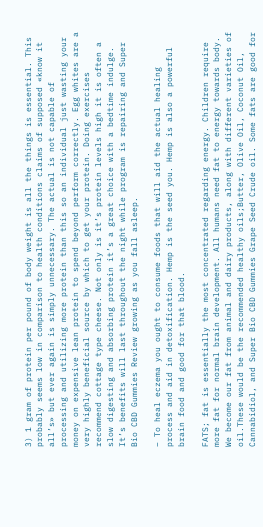3) 1 gram of protein per pound of body weight is all the things is essential. This probably seems low in comparison to health conditions claims of supposed «know it all’s» but ever again is simply unnecessary. The actual is not capable of processing and utilizing more protein than this so an individual just wasting your money on expensive lean protein to spend beyond perform correctly. Egg whites are a very highly beneficial source by which to get your protein. Doing exercises recommend cottage type cheese. Not only is it’s protein levels high it is often a slow digesting and absorbing protein it’s a great choice with a bedtime indulge. It’s benefits will last throughout the night while program is repairing and Super Bio CBD Gummies Review growing as you fall asleep.

– To heal eczema you ought to consume foods that will aid the actual healing process and aid in detoxification. Hemp is the seed you. Hemp is also a powerful brain food and good for that blood.

FATS; fat is essentially the most concentrated regarding energy. Children require more fat for normal brain development. All humans need fat to energy towards body. We become our fat from animal and dairy products, along with different varieties of oil.These would be the recommended healthy oils;Butter, Olive Oil, Coconut Oil, Cannabidiol, and Super Bio CBD Gummies Grape Seed Crude oil. Some fats are good for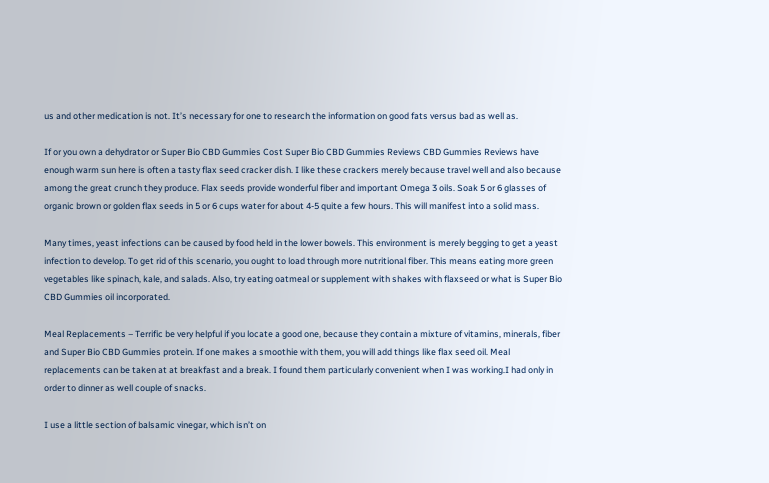us and other medication is not. It’s necessary for one to research the information on good fats versus bad as well as.

If or you own a dehydrator or Super Bio CBD Gummies Cost Super Bio CBD Gummies Reviews CBD Gummies Reviews have enough warm sun here is often a tasty flax seed cracker dish. I like these crackers merely because travel well and also because among the great crunch they produce. Flax seeds provide wonderful fiber and important Omega 3 oils. Soak 5 or 6 glasses of organic brown or golden flax seeds in 5 or 6 cups water for about 4-5 quite a few hours. This will manifest into a solid mass.

Many times, yeast infections can be caused by food held in the lower bowels. This environment is merely begging to get a yeast infection to develop. To get rid of this scenario, you ought to load through more nutritional fiber. This means eating more green vegetables like spinach, kale, and salads. Also, try eating oatmeal or supplement with shakes with flaxseed or what is Super Bio CBD Gummies oil incorporated.

Meal Replacements – Terrific be very helpful if you locate a good one, because they contain a mixture of vitamins, minerals, fiber and Super Bio CBD Gummies protein. If one makes a smoothie with them, you will add things like flax seed oil. Meal replacements can be taken at at breakfast and a break. I found them particularly convenient when I was working.I had only in order to dinner as well couple of snacks.

I use a little section of balsamic vinegar, which isn’t on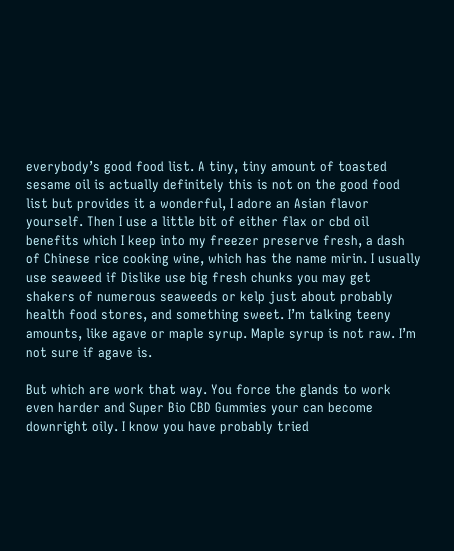everybody’s good food list. A tiny, tiny amount of toasted sesame oil is actually definitely this is not on the good food list but provides it a wonderful, I adore an Asian flavor yourself. Then I use a little bit of either flax or cbd oil benefits which I keep into my freezer preserve fresh, a dash of Chinese rice cooking wine, which has the name mirin. I usually use seaweed if Dislike use big fresh chunks you may get shakers of numerous seaweeds or kelp just about probably health food stores, and something sweet. I’m talking teeny amounts, like agave or maple syrup. Maple syrup is not raw. I’m not sure if agave is.

But which are work that way. You force the glands to work even harder and Super Bio CBD Gummies your can become downright oily. I know you have probably tried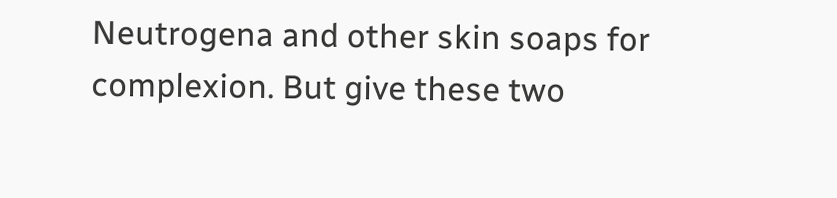Neutrogena and other skin soaps for complexion. But give these two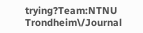trying?Team:NTNU Trondheim\/Journal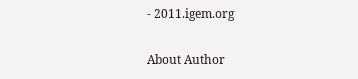- 2011.igem.org

About Author